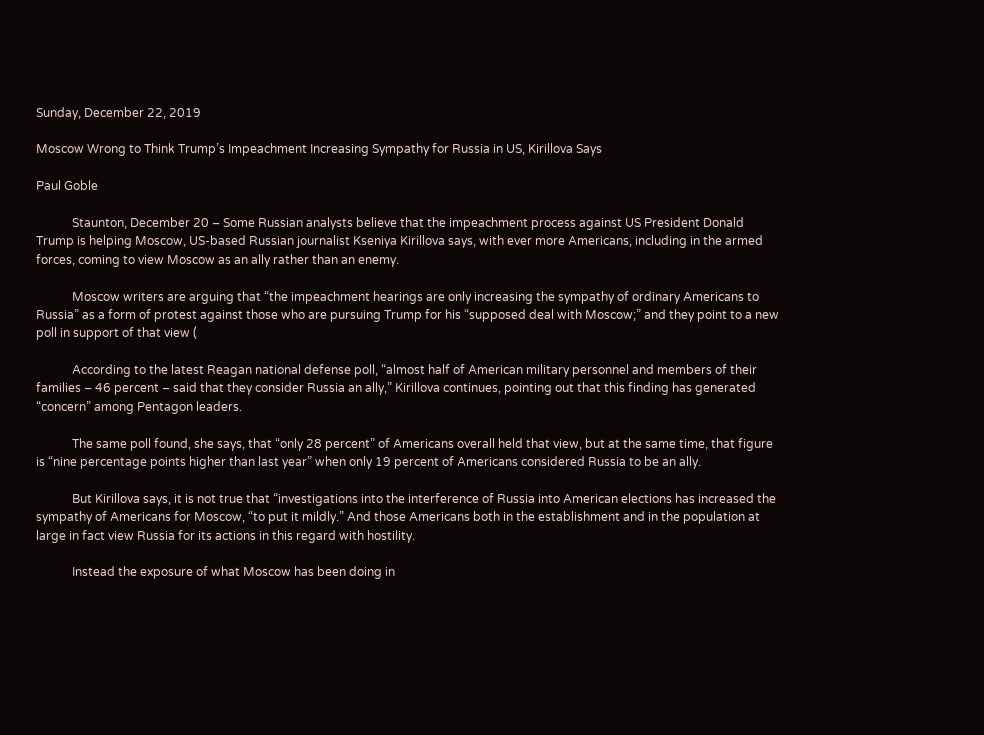Sunday, December 22, 2019

Moscow Wrong to Think Trump’s Impeachment Increasing Sympathy for Russia in US, Kirillova Says

Paul Goble

            Staunton, December 20 – Some Russian analysts believe that the impeachment process against US President Donald Trump is helping Moscow, US-based Russian journalist Kseniya Kirillova says, with ever more Americans, including in the armed forces, coming to view Moscow as an ally rather than an enemy.

            Moscow writers are arguing that “the impeachment hearings are only increasing the sympathy of ordinary Americans to Russia” as a form of protest against those who are pursuing Trump for his “supposed deal with Moscow;” and they point to a new poll in support of that view (

            According to the latest Reagan national defense poll, “almost half of American military personnel and members of their families – 46 percent – said that they consider Russia an ally,” Kirillova continues, pointing out that this finding has generated “concern” among Pentagon leaders.

            The same poll found, she says, that “only 28 percent” of Americans overall held that view, but at the same time, that figure is “nine percentage points higher than last year” when only 19 percent of Americans considered Russia to be an ally.

            But Kirillova says, it is not true that “investigations into the interference of Russia into American elections has increased the sympathy of Americans for Moscow, “to put it mildly.” And those Americans both in the establishment and in the population at large in fact view Russia for its actions in this regard with hostility.

            Instead the exposure of what Moscow has been doing in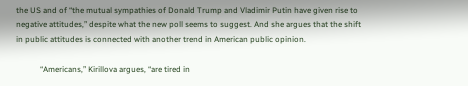the US and of “the mutual sympathies of Donald Trump and Vladimir Putin have given rise to negative attitudes,” despite what the new poll seems to suggest. And she argues that the shift in public attitudes is connected with another trend in American public opinion.

            “Americans,” Kirillova argues, “are tired in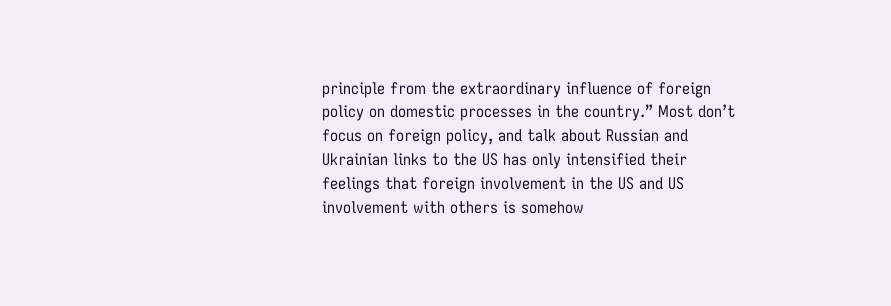principle from the extraordinary influence of foreign policy on domestic processes in the country.” Most don’t focus on foreign policy, and talk about Russian and Ukrainian links to the US has only intensified their feelings that foreign involvement in the US and US involvement with others is somehow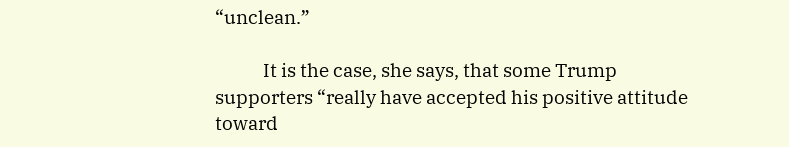“unclean.”

            It is the case, she says, that some Trump supporters “really have accepted his positive attitude toward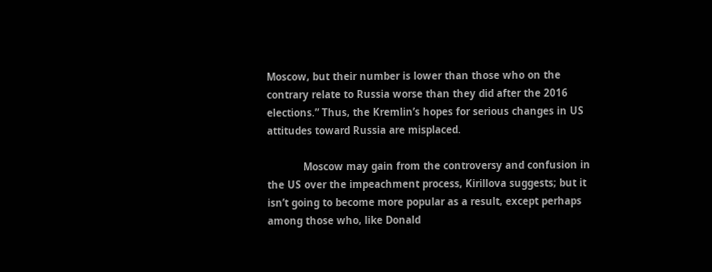Moscow, but their number is lower than those who on the contrary relate to Russia worse than they did after the 2016 elections.” Thus, the Kremlin’s hopes for serious changes in US attitudes toward Russia are misplaced.

            Moscow may gain from the controversy and confusion in the US over the impeachment process, Kirillova suggests; but it isn’t going to become more popular as a result, except perhaps among those who, like Donald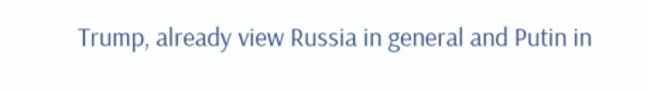Trump, already view Russia in general and Putin in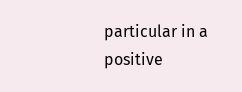particular in a positive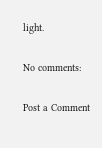light.

No comments:

Post a Comment